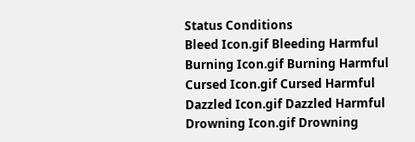Status Conditions
Bleed Icon.gif Bleeding Harmful
Burning Icon.gif Burning Harmful
Cursed Icon.gif Cursed Harmful
Dazzled Icon.gif Dazzled Harmful
Drowning Icon.gif Drowning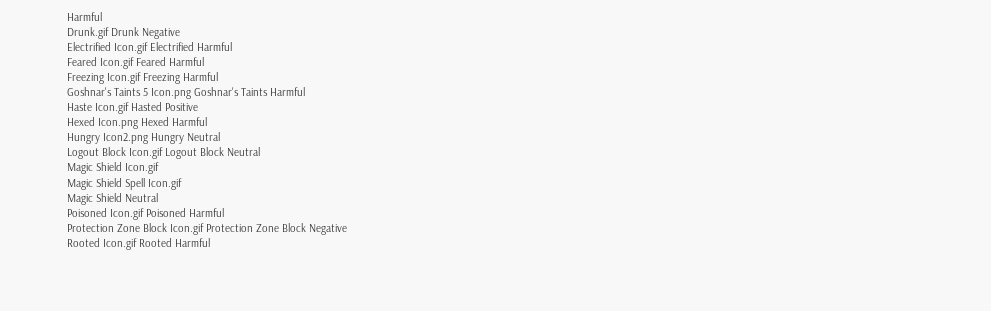Harmful
Drunk.gif Drunk Negative
Electrified Icon.gif Electrified Harmful
Feared Icon.gif Feared Harmful
Freezing Icon.gif Freezing Harmful
Goshnar's Taints 5 Icon.png Goshnar's Taints Harmful
Haste Icon.gif Hasted Positive
Hexed Icon.png Hexed Harmful
Hungry Icon2.png Hungry Neutral
Logout Block Icon.gif Logout Block Neutral
Magic Shield Icon.gif
Magic Shield Spell Icon.gif
Magic Shield Neutral
Poisoned Icon.gif Poisoned Harmful
Protection Zone Block Icon.gif Protection Zone Block Negative
Rooted Icon.gif Rooted Harmful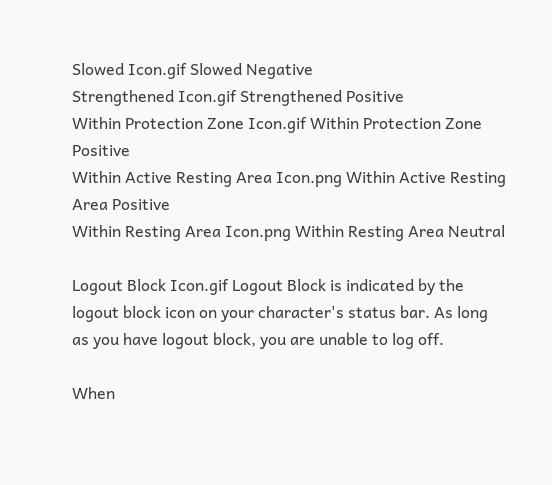Slowed Icon.gif Slowed Negative
Strengthened Icon.gif Strengthened Positive
Within Protection Zone Icon.gif Within Protection Zone Positive
Within Active Resting Area Icon.png Within Active Resting Area Positive
Within Resting Area Icon.png Within Resting Area Neutral

Logout Block Icon.gif Logout Block is indicated by the logout block icon on your character's status bar. As long as you have logout block, you are unable to log off.

When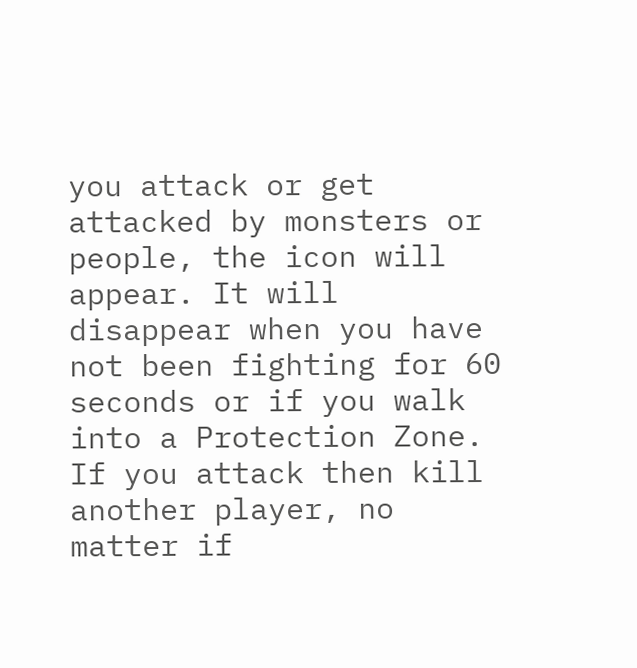you attack or get attacked by monsters or people, the icon will appear. It will disappear when you have not been fighting for 60 seconds or if you walk into a Protection Zone. If you attack then kill another player, no matter if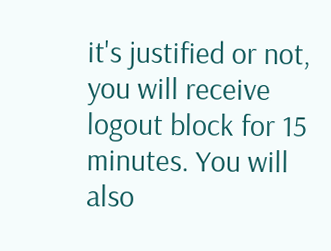it's justified or not, you will receive logout block for 15 minutes. You will also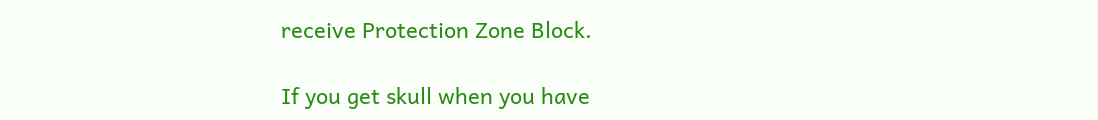receive Protection Zone Block.

If you get skull when you have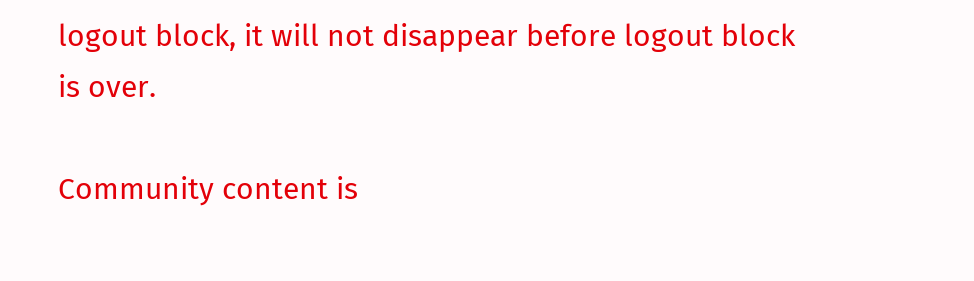logout block, it will not disappear before logout block is over.

Community content is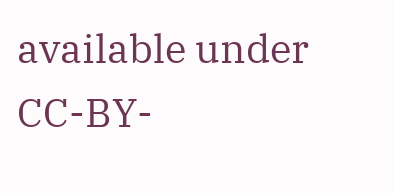available under CC-BY-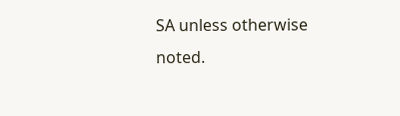SA unless otherwise noted.